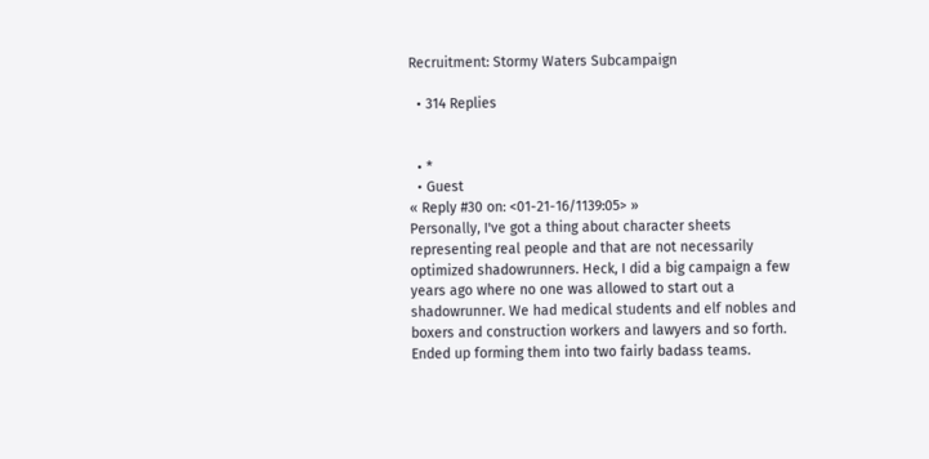Recruitment: Stormy Waters Subcampaign

  • 314 Replies


  • *
  • Guest
« Reply #30 on: <01-21-16/1139:05> »
Personally, I've got a thing about character sheets representing real people and that are not necessarily optimized shadowrunners. Heck, I did a big campaign a few years ago where no one was allowed to start out a shadowrunner. We had medical students and elf nobles and boxers and construction workers and lawyers and so forth. Ended up forming them into two fairly badass teams.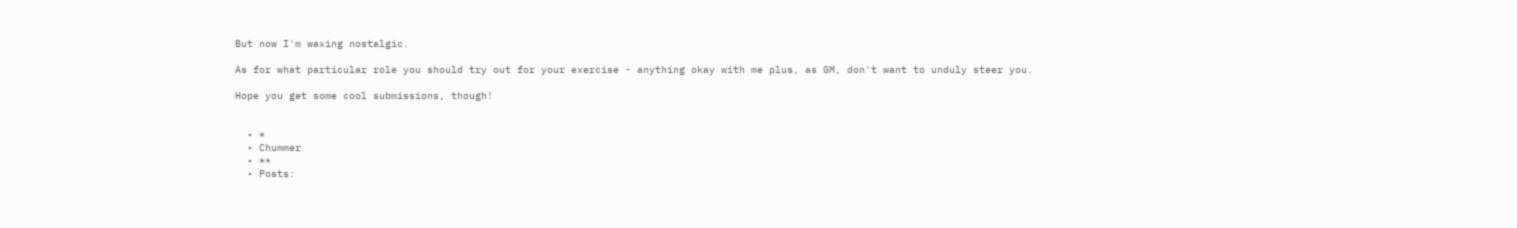But now I'm waxing nostalgic.

As for what particular role you should try out for your exercise - anything okay with me plus, as GM, don't want to unduly steer you.

Hope you get some cool submissions, though!


  • *
  • Chummer
  • **
  • Posts: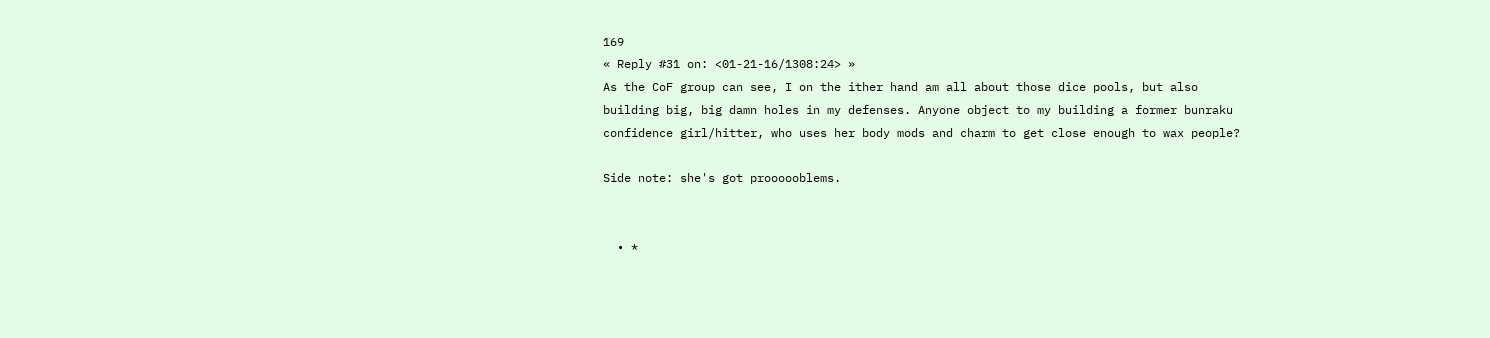169
« Reply #31 on: <01-21-16/1308:24> »
As the CoF group can see, I on the ither hand am all about those dice pools, but also building big, big damn holes in my defenses. Anyone object to my building a former bunraku confidence girl/hitter, who uses her body mods and charm to get close enough to wax people?

Side note: she's got proooooblems.


  • *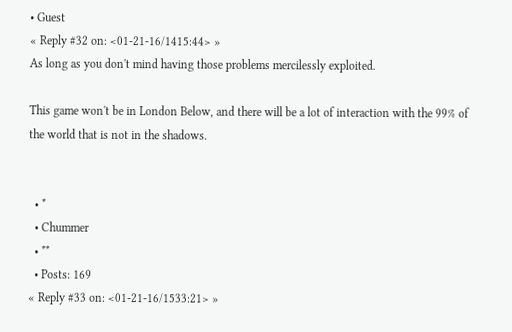• Guest
« Reply #32 on: <01-21-16/1415:44> »
As long as you don't mind having those problems mercilessly exploited.

This game won't be in London Below, and there will be a lot of interaction with the 99% of the world that is not in the shadows.


  • *
  • Chummer
  • **
  • Posts: 169
« Reply #33 on: <01-21-16/1533:21> »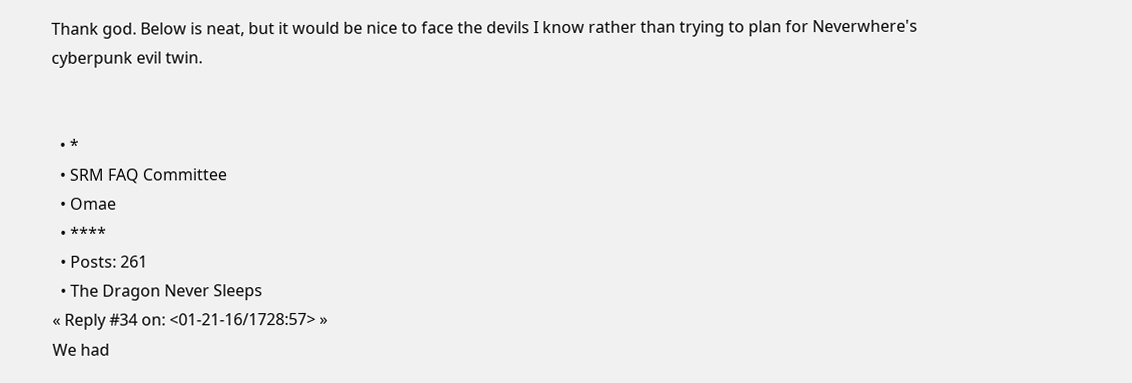Thank god. Below is neat, but it would be nice to face the devils I know rather than trying to plan for Neverwhere's cyberpunk evil twin.


  • *
  • SRM FAQ Committee
  • Omae
  • ****
  • Posts: 261
  • The Dragon Never Sleeps
« Reply #34 on: <01-21-16/1728:57> »
We had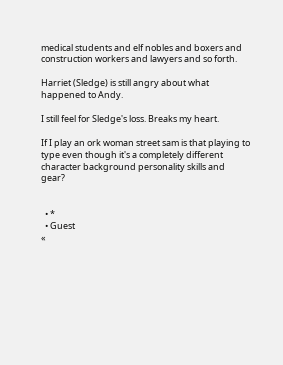medical students and elf nobles and boxers and construction workers and lawyers and so forth.

Harriet (Sledge) is still angry about what happened to Andy.

I still feel for Sledge's loss. Breaks my heart.

If I play an ork woman street sam is that playing to type even though it's a completely different character background personality skills and gear?


  • *
  • Guest
«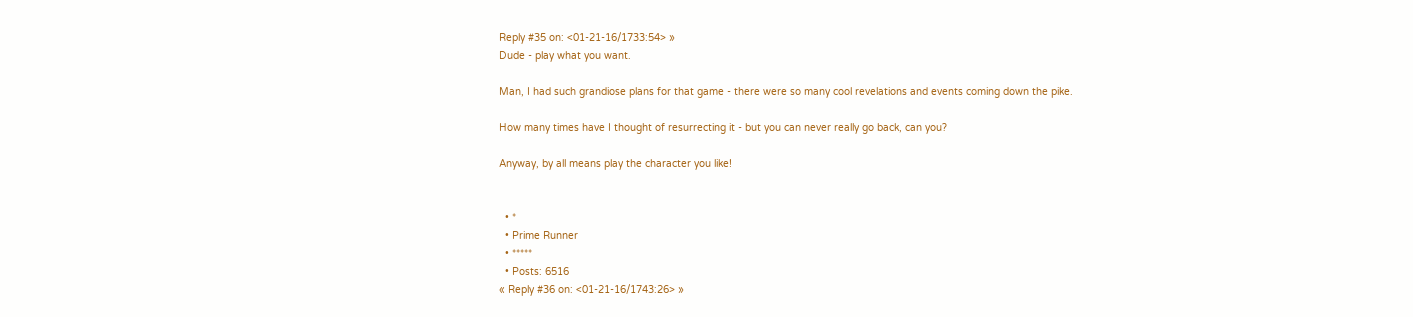Reply #35 on: <01-21-16/1733:54> »
Dude - play what you want.

Man, I had such grandiose plans for that game - there were so many cool revelations and events coming down the pike.

How many times have I thought of resurrecting it - but you can never really go back, can you?

Anyway, by all means play the character you like!


  • *
  • Prime Runner
  • *****
  • Posts: 6516
« Reply #36 on: <01-21-16/1743:26> »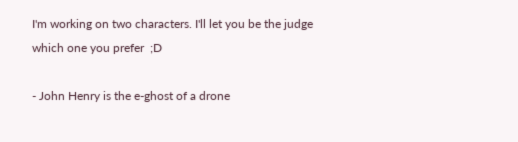I'm working on two characters. I'll let you be the judge which one you prefer  ;D

- John Henry is the e-ghost of a drone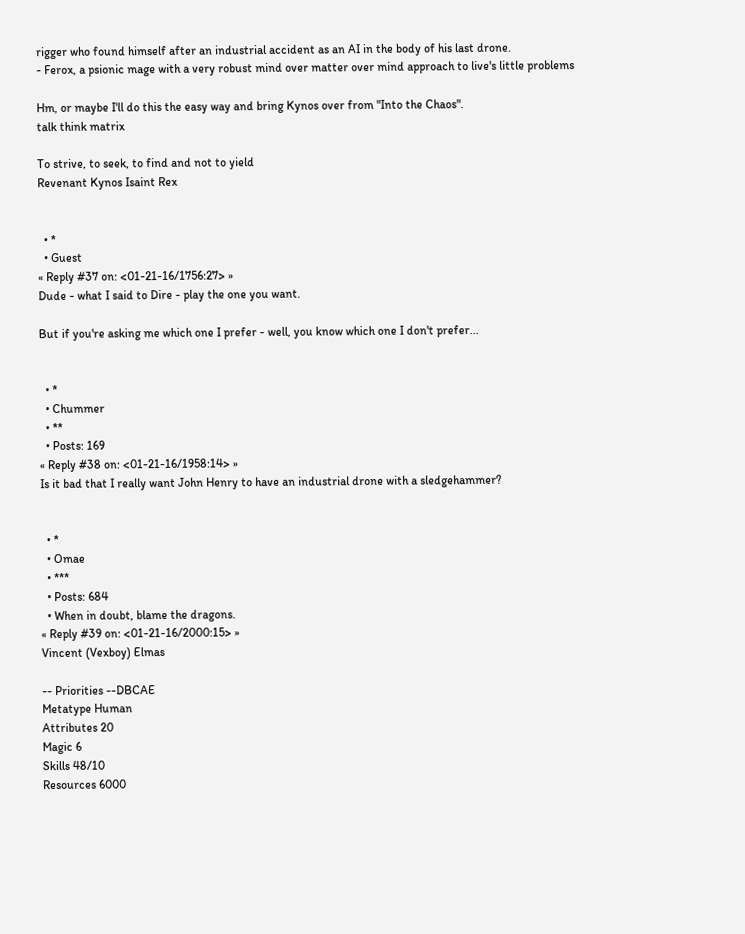rigger who found himself after an industrial accident as an AI in the body of his last drone.
- Ferox, a psionic mage with a very robust mind over matter over mind approach to live's little problems

Hm, or maybe I'll do this the easy way and bring Kynos over from "Into the Chaos".
talk think matrix

To strive, to seek, to find and not to yield
Revenant Kynos Isaint Rex


  • *
  • Guest
« Reply #37 on: <01-21-16/1756:27> »
Dude - what I said to Dire - play the one you want.

But if you're asking me which one I prefer - well, you know which one I don't prefer...


  • *
  • Chummer
  • **
  • Posts: 169
« Reply #38 on: <01-21-16/1958:14> »
Is it bad that I really want John Henry to have an industrial drone with a sledgehammer?


  • *
  • Omae
  • ***
  • Posts: 684
  • When in doubt, blame the dragons.
« Reply #39 on: <01-21-16/2000:15> »
Vincent (Vexboy) Elmas

-- Priorities --DBCAE
Metatype Human
Attributes 20
Magic 6
Skills 48/10
Resources 6000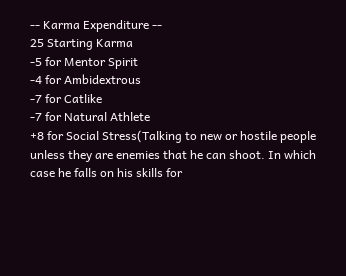-- Karma Expenditure --
25 Starting Karma
-5 for Mentor Spirit
-4 for Ambidextrous
-7 for Catlike
-7 for Natural Athlete
+8 for Social Stress(Talking to new or hostile people unless they are enemies that he can shoot. In which case he falls on his skills for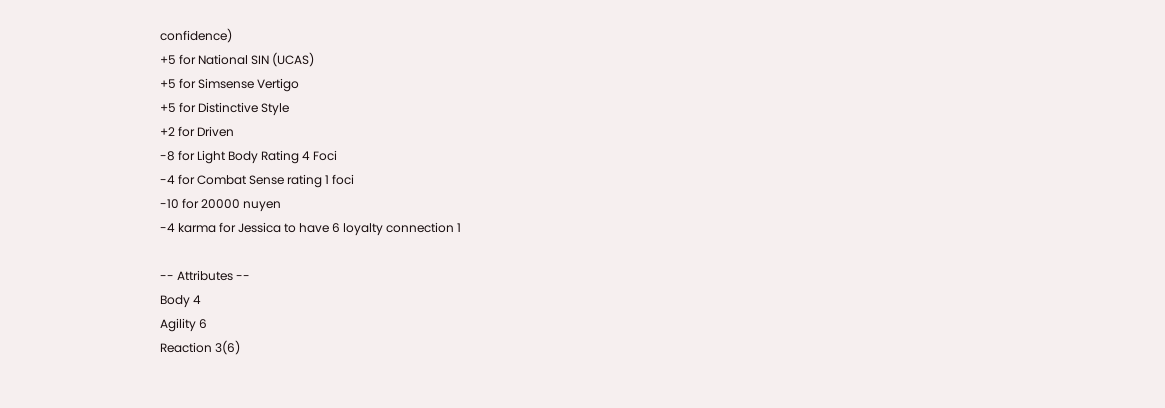confidence)
+5 for National SIN (UCAS)
+5 for Simsense Vertigo
+5 for Distinctive Style
+2 for Driven
-8 for Light Body Rating 4 Foci
-4 for Combat Sense rating 1 foci
-10 for 20000 nuyen
-4 karma for Jessica to have 6 loyalty connection 1

-- Attributes --
Body 4
Agility 6
Reaction 3(6)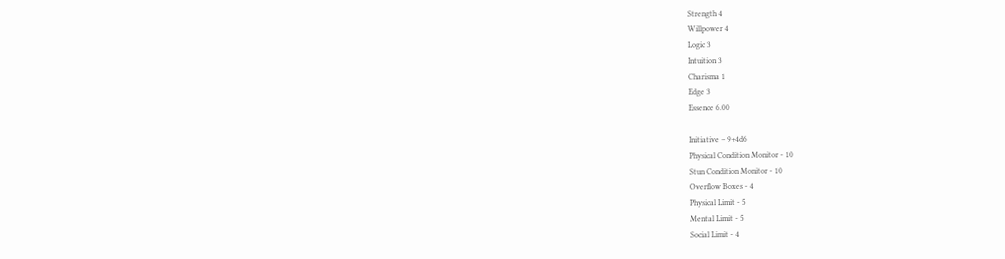Strength 4
Willpower 4
Logic 3
Intuition 3
Charisma 1
Edge 3
Essence 6.00

Initiative – 9+4d6
Physical Condition Monitor - 10
Stun Condition Monitor - 10
Overflow Boxes - 4
Physical Limit - 5
Mental Limit - 5
Social Limit - 4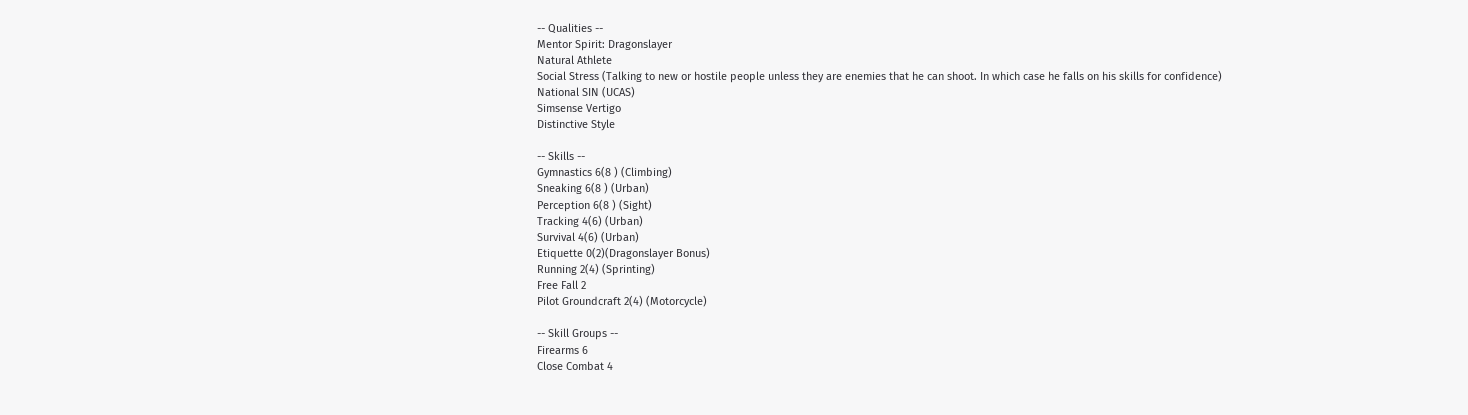-- Qualities --
Mentor Spirit: Dragonslayer
Natural Athlete
Social Stress (Talking to new or hostile people unless they are enemies that he can shoot. In which case he falls on his skills for confidence)
National SIN (UCAS)
Simsense Vertigo
Distinctive Style

-- Skills --
Gymnastics 6(8 ) (Climbing)
Sneaking 6(8 ) (Urban)
Perception 6(8 ) (Sight)
Tracking 4(6) (Urban)
Survival 4(6) (Urban)
Etiquette 0(2)(Dragonslayer Bonus)
Running 2(4) (Sprinting)
Free Fall 2
Pilot Groundcraft 2(4) (Motorcycle)

-- Skill Groups --
Firearms 6
Close Combat 4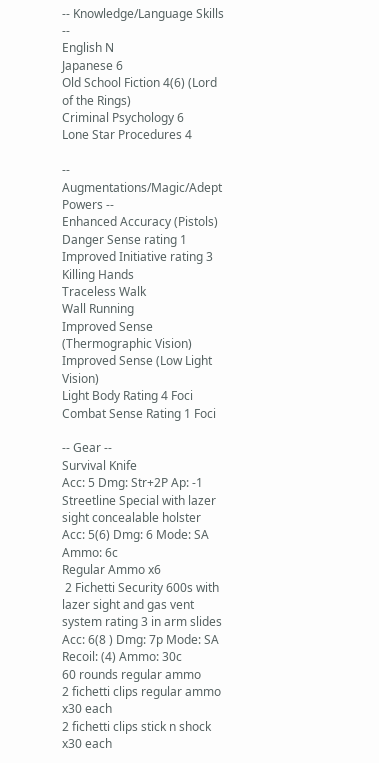-- Knowledge/Language Skills --
English N
Japanese 6
Old School Fiction 4(6) (Lord of the Rings)
Criminal Psychology 6
Lone Star Procedures 4

-- Augmentations/Magic/Adept Powers --
Enhanced Accuracy (Pistols)
Danger Sense rating 1
Improved Initiative rating 3
Killing Hands
Traceless Walk
Wall Running
Improved Sense (Thermographic Vision)
Improved Sense (Low Light Vision)
Light Body Rating 4 Foci
Combat Sense Rating 1 Foci

-- Gear --
Survival Knife
Acc: 5 Dmg: Str+2P Ap: -1
Streetline Special with lazer sight concealable holster
Acc: 5(6) Dmg: 6 Mode: SA Ammo: 6c
Regular Ammo x6
 2 Fichetti Security 600s with lazer sight and gas vent system rating 3 in arm slides
Acc: 6(8 ) Dmg: 7p Mode: SA Recoil: (4) Ammo: 30c
60 rounds regular ammo
2 fichetti clips regular ammo x30 each
2 fichetti clips stick n shock x30 each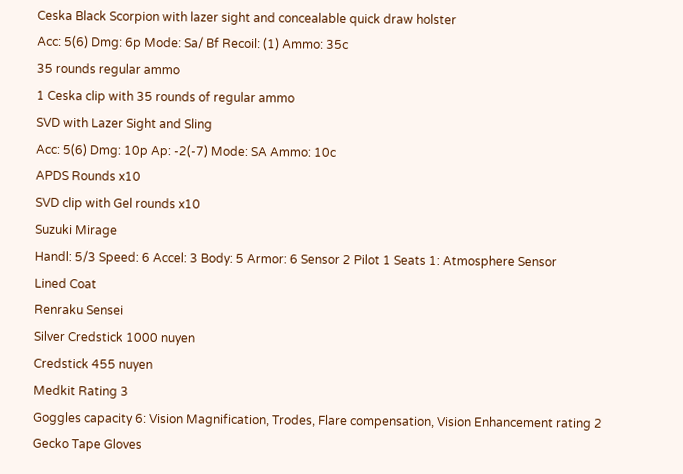Ceska Black Scorpion with lazer sight and concealable quick draw holster
Acc: 5(6) Dmg: 6p Mode: Sa/ Bf Recoil: (1) Ammo: 35c
35 rounds regular ammo
1 Ceska clip with 35 rounds of regular ammo
SVD with Lazer Sight and Sling
Acc: 5(6) Dmg: 10p Ap: -2(-7) Mode: SA Ammo: 10c
APDS Rounds x10
SVD clip with Gel rounds x10
Suzuki Mirage
Handl: 5/3 Speed: 6 Accel: 3 Body: 5 Armor: 6 Sensor 2 Pilot 1 Seats 1: Atmosphere Sensor
Lined Coat
Renraku Sensei
Silver Credstick 1000 nuyen
Credstick 455 nuyen
Medkit Rating 3
Goggles capacity 6: Vision Magnification, Trodes, Flare compensation, Vision Enhancement rating 2
Gecko Tape Gloves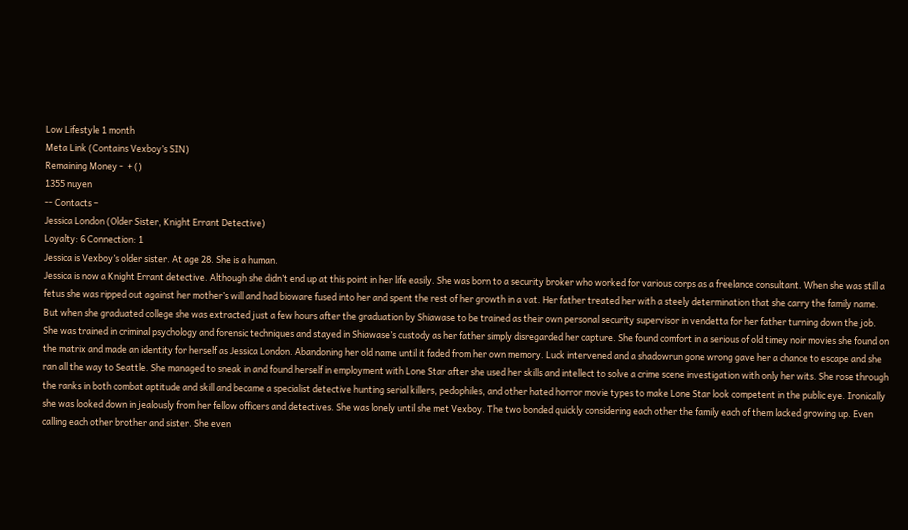Low Lifestyle 1 month
Meta Link (Contains Vexboy’s SIN)
Remaining Money -  + ()
1355 nuyen
-- Contacts –
Jessica London (Older Sister, Knight Errant Detective)
Loyalty: 6 Connection: 1
Jessica is Vexboy’s older sister. At age 28. She is a human.
Jessica is now a Knight Errant detective. Although she didn’t end up at this point in her life easily. She was born to a security broker who worked for various corps as a freelance consultant. When she was still a fetus she was ripped out against her mother’s will and had bioware fused into her and spent the rest of her growth in a vat. Her father treated her with a steely determination that she carry the family name. But when she graduated college she was extracted just a few hours after the graduation by Shiawase to be trained as their own personal security supervisor in vendetta for her father turning down the job. She was trained in criminal psychology and forensic techniques and stayed in Shiawase’s custody as her father simply disregarded her capture. She found comfort in a serious of old timey noir movies she found on the matrix and made an identity for herself as Jessica London. Abandoning her old name until it faded from her own memory. Luck intervened and a shadowrun gone wrong gave her a chance to escape and she ran all the way to Seattle. She managed to sneak in and found herself in employment with Lone Star after she used her skills and intellect to solve a crime scene investigation with only her wits. She rose through the ranks in both combat aptitude and skill and became a specialist detective hunting serial killers, pedophiles, and other hated horror movie types to make Lone Star look competent in the public eye. Ironically she was looked down in jealously from her fellow officers and detectives. She was lonely until she met Vexboy. The two bonded quickly considering each other the family each of them lacked growing up. Even calling each other brother and sister. She even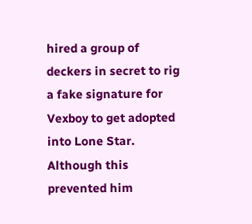hired a group of deckers in secret to rig a fake signature for Vexboy to get adopted into Lone Star. Although this prevented him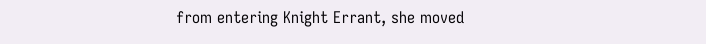from entering Knight Errant, she moved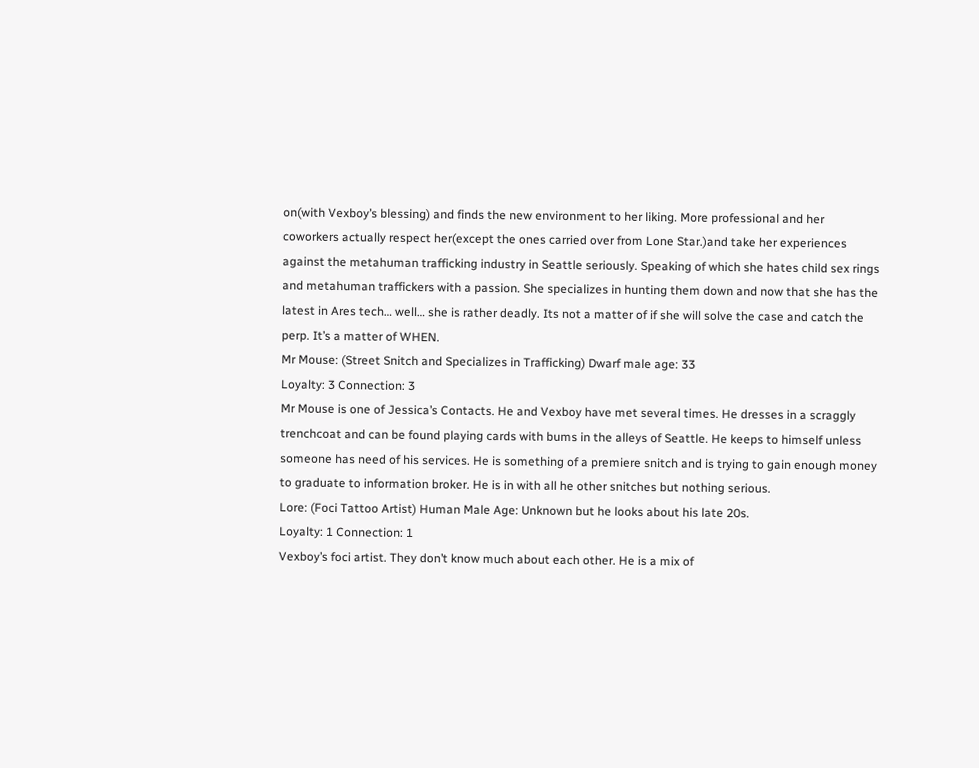on(with Vexboy’s blessing) and finds the new environment to her liking. More professional and her coworkers actually respect her(except the ones carried over from Lone Star.)and take her experiences against the metahuman trafficking industry in Seattle seriously. Speaking of which she hates child sex rings and metahuman traffickers with a passion. She specializes in hunting them down and now that she has the latest in Ares tech… well… she is rather deadly. Its not a matter of if she will solve the case and catch the perp. It’s a matter of WHEN.
Mr Mouse: (Street Snitch and Specializes in Trafficking) Dwarf male age: 33
Loyalty: 3 Connection: 3
Mr Mouse is one of Jessica’s Contacts. He and Vexboy have met several times. He dresses in a scraggly trenchcoat and can be found playing cards with bums in the alleys of Seattle. He keeps to himself unless someone has need of his services. He is something of a premiere snitch and is trying to gain enough money to graduate to information broker. He is in with all he other snitches but nothing serious.
Lore: (Foci Tattoo Artist) Human Male Age: Unknown but he looks about his late 20s.
Loyalty: 1 Connection: 1
Vexboy’s foci artist. They don’t know much about each other. He is a mix of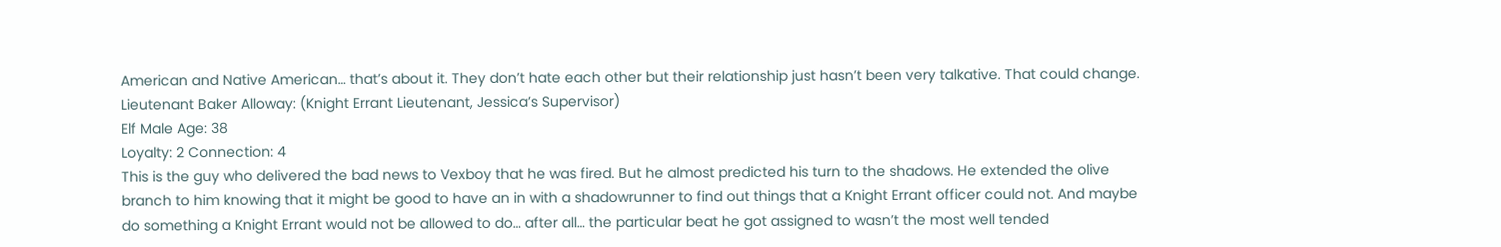American and Native American… that’s about it. They don’t hate each other but their relationship just hasn’t been very talkative. That could change.
Lieutenant Baker Alloway: (Knight Errant Lieutenant, Jessica’s Supervisor)
Elf Male Age: 38
Loyalty: 2 Connection: 4
This is the guy who delivered the bad news to Vexboy that he was fired. But he almost predicted his turn to the shadows. He extended the olive branch to him knowing that it might be good to have an in with a shadowrunner to find out things that a Knight Errant officer could not. And maybe do something a Knight Errant would not be allowed to do… after all… the particular beat he got assigned to wasn’t the most well tended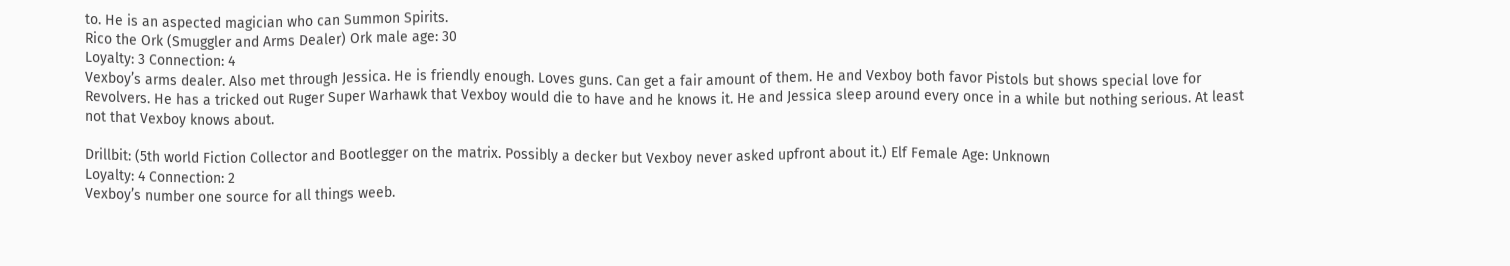to. He is an aspected magician who can Summon Spirits.
Rico the Ork (Smuggler and Arms Dealer) Ork male age: 30
Loyalty: 3 Connection: 4
Vexboy’s arms dealer. Also met through Jessica. He is friendly enough. Loves guns. Can get a fair amount of them. He and Vexboy both favor Pistols but shows special love for Revolvers. He has a tricked out Ruger Super Warhawk that Vexboy would die to have and he knows it. He and Jessica sleep around every once in a while but nothing serious. At least not that Vexboy knows about.

Drillbit: (5th world Fiction Collector and Bootlegger on the matrix. Possibly a decker but Vexboy never asked upfront about it.) Elf Female Age: Unknown
Loyalty: 4 Connection: 2
Vexboy’s number one source for all things weeb.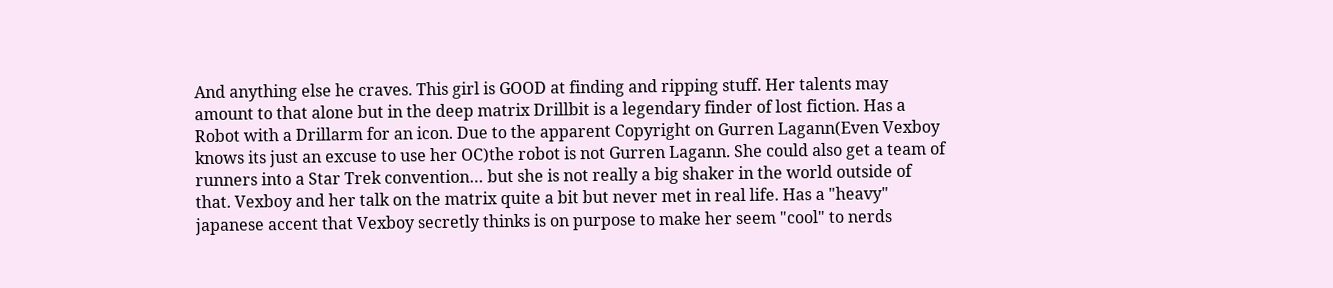And anything else he craves. This girl is GOOD at finding and ripping stuff. Her talents may amount to that alone but in the deep matrix Drillbit is a legendary finder of lost fiction. Has a Robot with a Drillarm for an icon. Due to the apparent Copyright on Gurren Lagann(Even Vexboy knows its just an excuse to use her OC)the robot is not Gurren Lagann. She could also get a team of runners into a Star Trek convention… but she is not really a big shaker in the world outside of that. Vexboy and her talk on the matrix quite a bit but never met in real life. Has a "heavy" japanese accent that Vexboy secretly thinks is on purpose to make her seem "cool" to nerds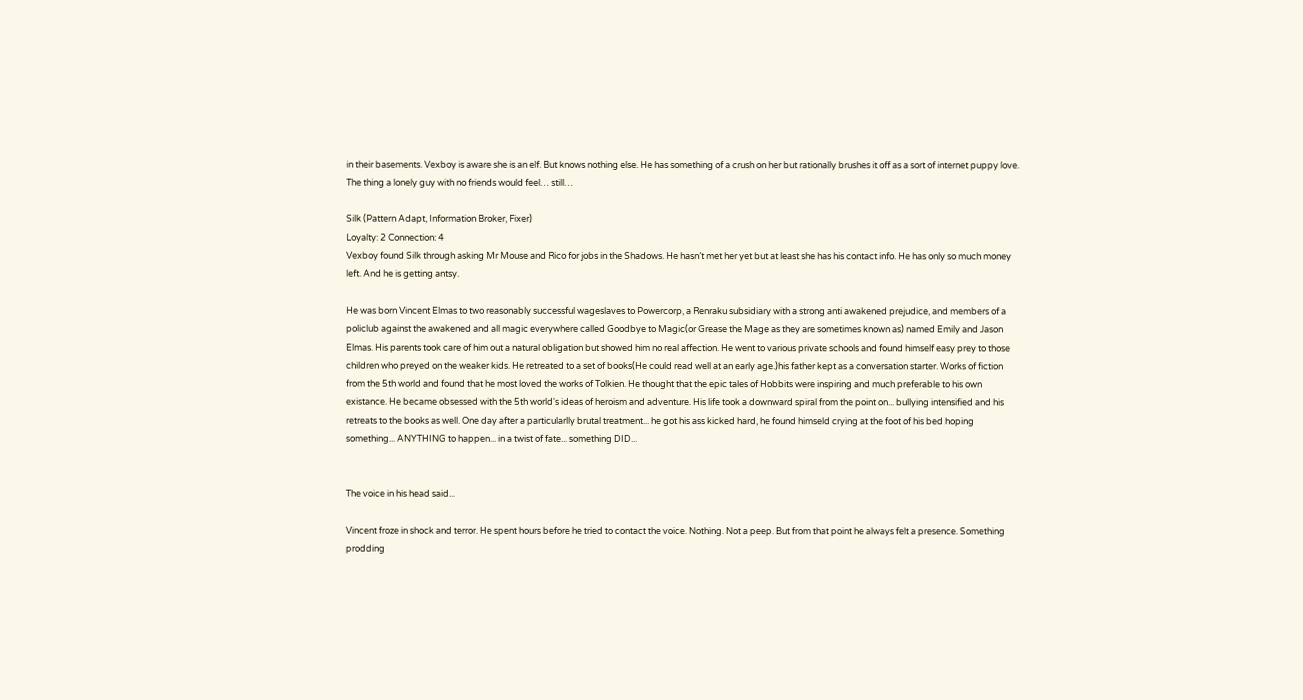in their basements. Vexboy is aware she is an elf. But knows nothing else. He has something of a crush on her but rationally brushes it off as a sort of internet puppy love. The thing a lonely guy with no friends would feel… still…

Silk (Pattern Adapt, Information Broker, Fixer)
Loyalty: 2 Connection: 4
Vexboy found Silk through asking Mr Mouse and Rico for jobs in the Shadows. He hasn’t met her yet but at least she has his contact info. He has only so much money left. And he is getting antsy.

He was born Vincent Elmas to two reasonably successful wageslaves to Powercorp, a Renraku subsidiary with a strong anti awakened prejudice, and members of a policlub against the awakened and all magic everywhere called Goodbye to Magic(or Grease the Mage as they are sometimes known as) named Emily and Jason Elmas. His parents took care of him out a natural obligation but showed him no real affection. He went to various private schools and found himself easy prey to those children who preyed on the weaker kids. He retreated to a set of books(He could read well at an early age.)his father kept as a conversation starter. Works of fiction from the 5th world and found that he most loved the works of Tolkien. He thought that the epic tales of Hobbits were inspiring and much preferable to his own existance. He became obsessed with the 5th world's ideas of heroism and adventure. His life took a downward spiral from the point on... bullying intensified and his retreats to the books as well. One day after a particularlly brutal treatment... he got his ass kicked hard, he found himseld crying at the foot of his bed hoping something... ANYTHING to happen... in a twist of fate... something DID...


The voice in his head said...

Vincent froze in shock and terror. He spent hours before he tried to contact the voice. Nothing. Not a peep. But from that point he always felt a presence. Something prodding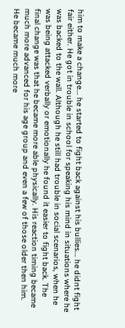him to make a change... he started to fight back against his bullies... he didnt fight fair either. He got in trouble in school for speaking his mind in situations where he was backed to the wall. Although he still had trouble in social scenarios, when he was being attacked verbally or emotionally he found it easier to fight back. The final change was that he became more able physically. His reaction timing became much more advanced for his age group and even a few of those older then him. He became much more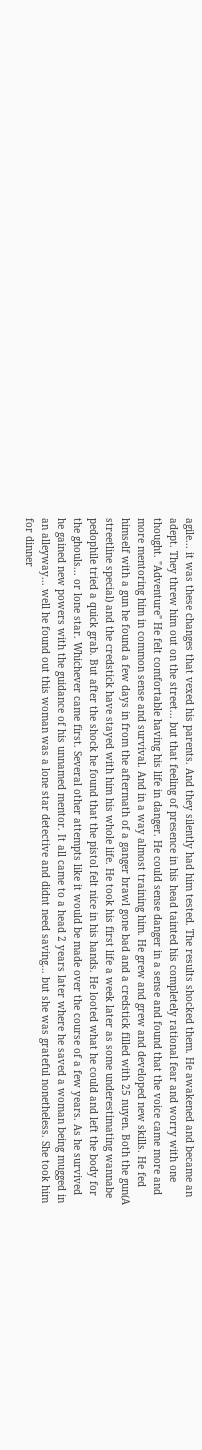agile... it was these changes that vexed his parents. And they silently had him tested. The results shocked them. He awakened and became an adept. They threw him out on the street... but that feeling of presence in his head tainted his completely rational fear and worry with one thought. "Adventure" He felt comfortable having his life in danger. He could sense danger in a sense and found that the voice came more and more mentoring him in common sense and survival. And in a way almost training him. He grew and grew and developed new skills. He fed himself with a gun he found a few days in from the aftermath of a ganger brawl gone bad and a credstick filled with 25 nuyen. Both the gun(A streetline special) and the credstick have stayed with him his whole life. He took his first life a week later as some underestimating wannabe pedophile tried a quick grab. But after the shock he found that the pistol felt nice in his hands. He looted what he could and left the body for the ghouls... or lone star. Whichever came first. Several other attempts like it would be made over the course of a few years. As he survived he gained new powers with the guidance of his unnamed mentor. It all came to a head 2 years later where he saved a woman being mugged in an alleyway... well he found out this woman was a lone star detective and didnt need saving... but she was grateful nonetheless. She took him for dinner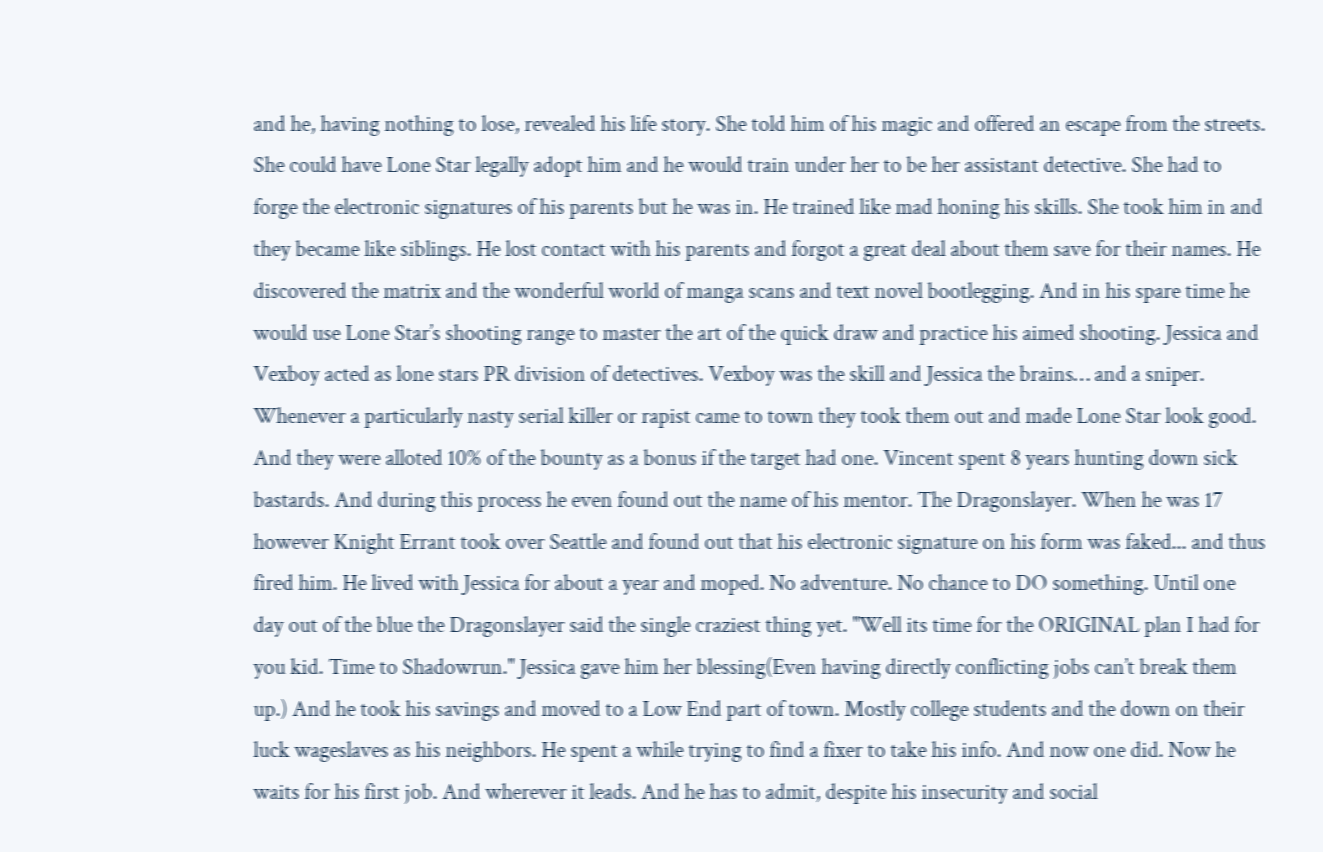and he, having nothing to lose, revealed his life story. She told him of his magic and offered an escape from the streets. She could have Lone Star legally adopt him and he would train under her to be her assistant detective. She had to forge the electronic signatures of his parents but he was in. He trained like mad honing his skills. She took him in and they became like siblings. He lost contact with his parents and forgot a great deal about them save for their names. He discovered the matrix and the wonderful world of manga scans and text novel bootlegging. And in his spare time he would use Lone Star’s shooting range to master the art of the quick draw and practice his aimed shooting. Jessica and Vexboy acted as lone stars PR division of detectives. Vexboy was the skill and Jessica the brains… and a sniper. Whenever a particularly nasty serial killer or rapist came to town they took them out and made Lone Star look good. And they were alloted 10% of the bounty as a bonus if the target had one. Vincent spent 8 years hunting down sick bastards. And during this process he even found out the name of his mentor. The Dragonslayer. When he was 17 however Knight Errant took over Seattle and found out that his electronic signature on his form was faked... and thus fired him. He lived with Jessica for about a year and moped. No adventure. No chance to DO something. Until one day out of the blue the Dragonslayer said the single craziest thing yet. "Well its time for the ORIGINAL plan I had for you kid. Time to Shadowrun." Jessica gave him her blessing(Even having directly conflicting jobs can’t break them up.) And he took his savings and moved to a Low End part of town. Mostly college students and the down on their luck wageslaves as his neighbors. He spent a while trying to find a fixer to take his info. And now one did. Now he waits for his first job. And wherever it leads. And he has to admit, despite his insecurity and social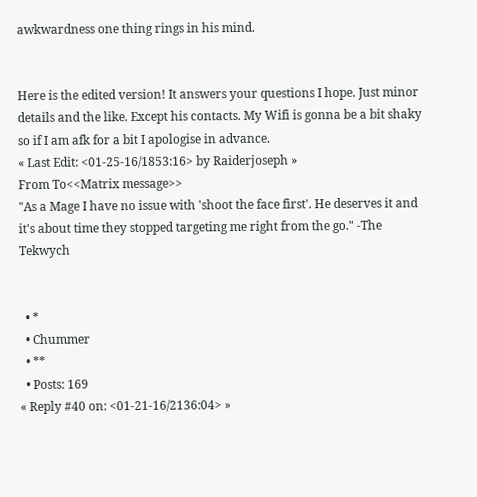awkwardness one thing rings in his mind.


Here is the edited version! It answers your questions I hope. Just minor details and the like. Except his contacts. My Wifi is gonna be a bit shaky so if I am afk for a bit I apologise in advance.
« Last Edit: <01-25-16/1853:16> by Raiderjoseph »
From To<<Matrix message>>
"As a Mage I have no issue with 'shoot the face first'. He deserves it and it's about time they stopped targeting me right from the go." -The Tekwych


  • *
  • Chummer
  • **
  • Posts: 169
« Reply #40 on: <01-21-16/2136:04> »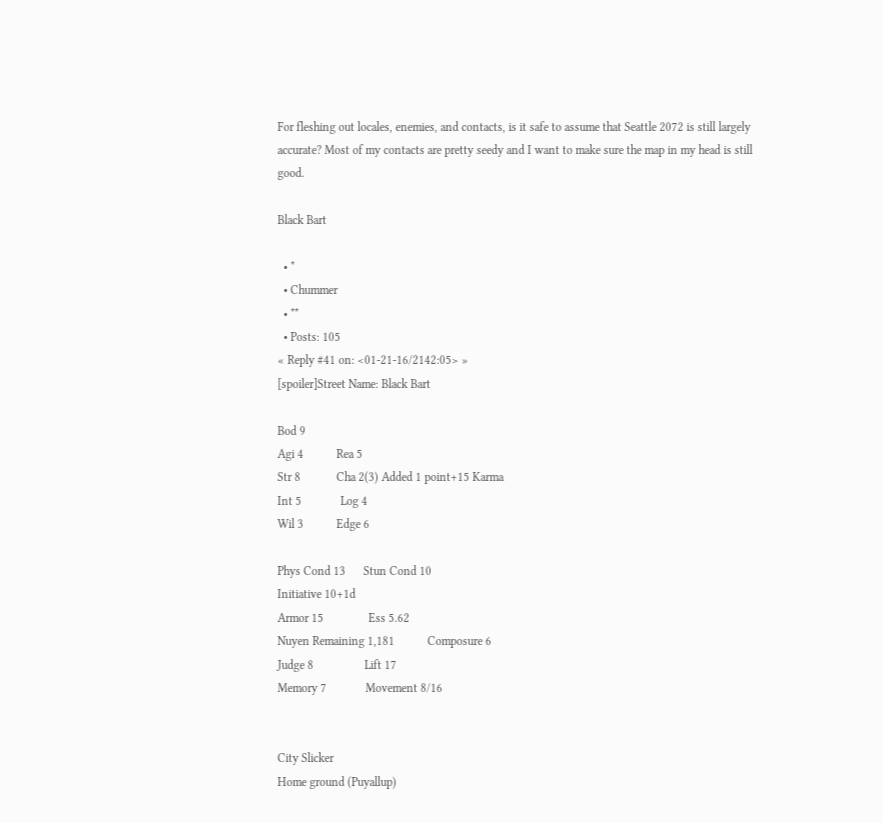For fleshing out locales, enemies, and contacts, is it safe to assume that Seattle 2072 is still largely accurate? Most of my contacts are pretty seedy and I want to make sure the map in my head is still good.

Black Bart

  • *
  • Chummer
  • **
  • Posts: 105
« Reply #41 on: <01-21-16/2142:05> »
[spoiler]Street Name: Black Bart

Bod 9
Agi 4           Rea 5
Str 8            Cha 2(3) Added 1 point+15 Karma
Int 5             Log 4
Wil 3           Edge 6

Phys Cond 13      Stun Cond 10
Initiative 10+1d
Armor 15               Ess 5.62
Nuyen Remaining 1,181           Composure 6
Judge 8                 Lift 17
Memory 7             Movement 8/16


City Slicker
Home ground (Puyallup)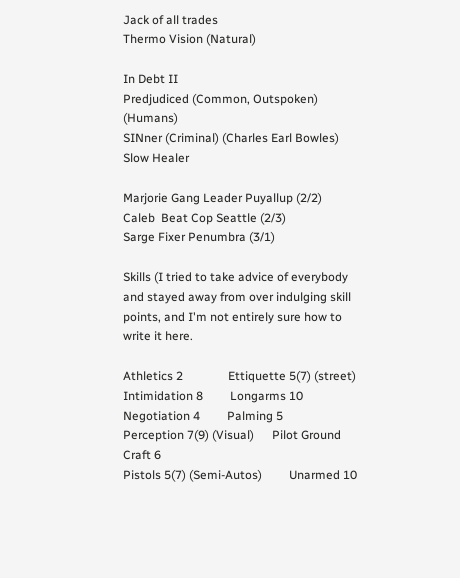Jack of all trades
Thermo Vision (Natural)

In Debt II
Predjudiced (Common, Outspoken) (Humans)
SINner (Criminal) (Charles Earl Bowles)
Slow Healer

Marjorie Gang Leader Puyallup (2/2)
Caleb  Beat Cop Seattle (2/3)
Sarge Fixer Penumbra (3/1)

Skills (I tried to take advice of everybody and stayed away from over indulging skill points, and I'm not entirely sure how to write it here.

Athletics 2               Ettiquette 5(7) (street)
Intimidation 8         Longarms 10
Negotiation 4         Palming 5
Perception 7(9) (Visual)      Pilot Ground Craft 6
Pistols 5(7) (Semi-Autos)         Unarmed 10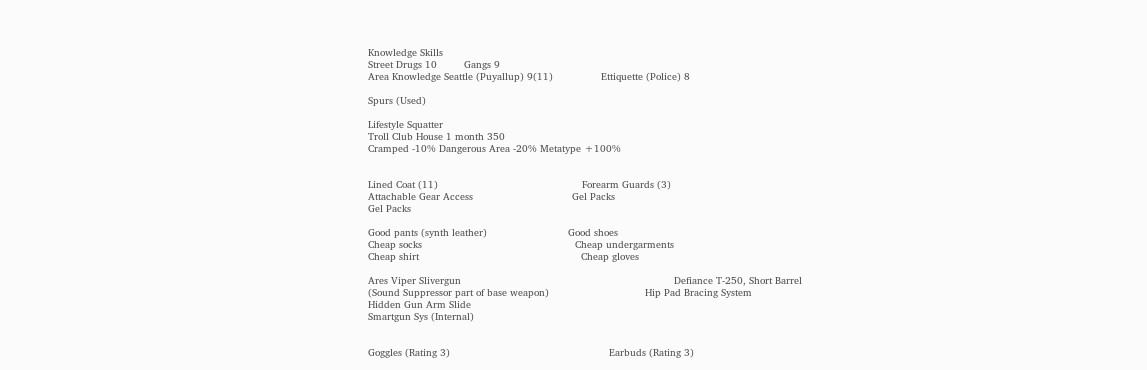Knowledge Skills
Street Drugs 10         Gangs 9
Area Knowledge Seattle (Puyallup) 9(11)                Ettiquette (Police) 8

Spurs (Used)

Lifestyle Squatter
Troll Club House 1 month 350
Cramped -10% Dangerous Area -20% Metatype +100%


Lined Coat (11)                                                Forearm Guards (3)
Attachable Gear Access                                 Gel Packs
Gel Packs

Good pants (synth leather)                           Good shoes
Cheap socks                                                   Cheap undergarments
Cheap shirt                                                      Cheap gloves

Ares Viper Slivergun                                                                       Defiance T-250, Short Barrel
(Sound Suppressor part of base weapon)                                Hip Pad Bracing System
Hidden Gun Arm Slide
Smartgun Sys (Internal)


Goggles (Rating 3)                                                     Earbuds (Rating 3)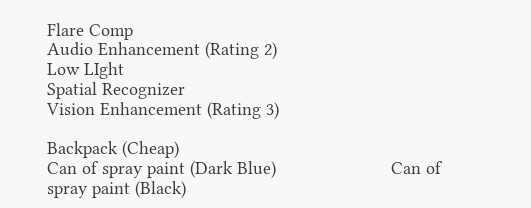Flare Comp                                                                  Audio Enhancement (Rating 2)
Low LIght                                                                      Spatial Recognizer
Vision Enhancement (Rating 3)

Backpack (Cheap)
Can of spray paint (Dark Blue)                       Can of spray paint (Black)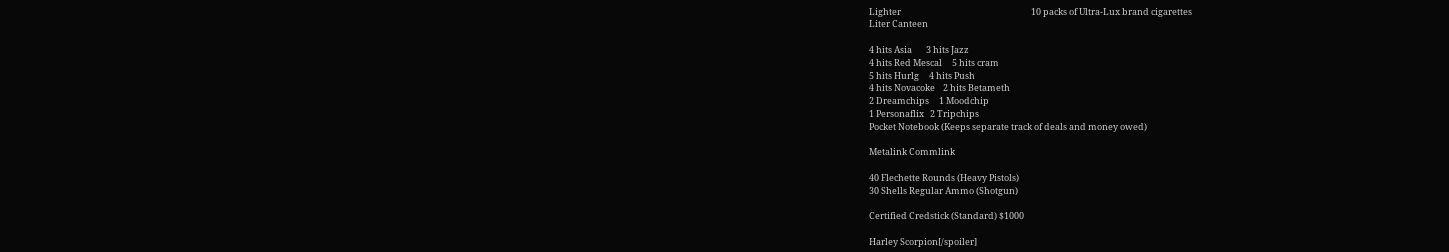Lighter                                                                 10 packs of Ultra-Lux brand cigarettes
Liter Canteen

4 hits Asia       3 hits Jazz
4 hits Red Mescal     5 hits cram
5 hits Hurlg     4 hits Push
4 hits Novacoke    2 hits Betameth
2 Dreamchips     1 Moodchip
1 Personaflix   2 Tripchips
Pocket Notebook (Keeps separate track of deals and money owed)

Metalink Commlink

40 Flechette Rounds (Heavy Pistols)
30 Shells Regular Ammo (Shotgun)

Certified Credstick (Standard) $1000

Harley Scorpion[/spoiler]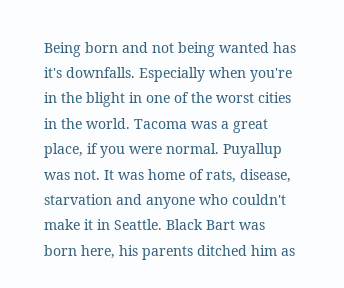Being born and not being wanted has it's downfalls. Especially when you're in the blight in one of the worst cities in the world. Tacoma was a great place, if you were normal. Puyallup was not. It was home of rats, disease, starvation and anyone who couldn't make it in Seattle. Black Bart was born here, his parents ditched him as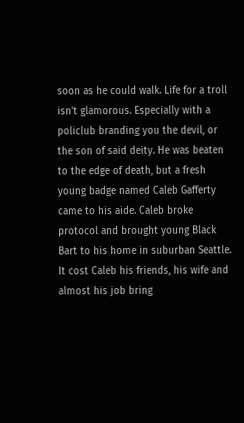soon as he could walk. Life for a troll isn't glamorous. Especially with a policlub branding you the devil, or the son of said deity. He was beaten to the edge of death, but a fresh young badge named Caleb Gafferty came to his aide. Caleb broke protocol and brought young Black Bart to his home in suburban Seattle. It cost Caleb his friends, his wife and almost his job bring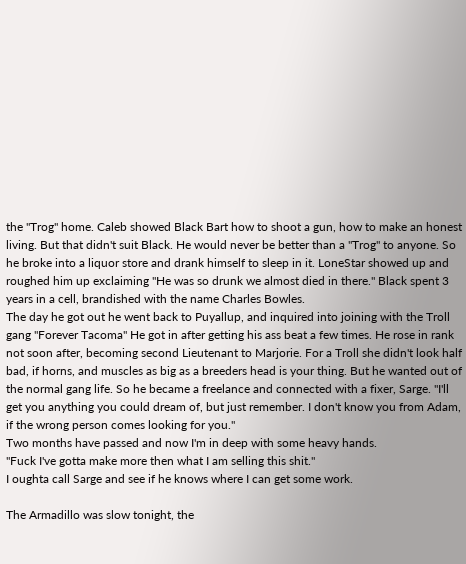the "Trog" home. Caleb showed Black Bart how to shoot a gun, how to make an honest living. But that didn't suit Black. He would never be better than a "Trog" to anyone. So he broke into a liquor store and drank himself to sleep in it. LoneStar showed up and roughed him up exclaiming "He was so drunk we almost died in there." Black spent 3 years in a cell, brandished with the name Charles Bowles.
The day he got out he went back to Puyallup, and inquired into joining with the Troll gang "Forever Tacoma" He got in after getting his ass beat a few times. He rose in rank not soon after, becoming second Lieutenant to Marjorie. For a Troll she didn't look half bad, if horns, and muscles as big as a breeders head is your thing. But he wanted out of the normal gang life. So he became a freelance and connected with a fixer, Sarge. "I'll get you anything you could dream of, but just remember. I don't know you from Adam, if the wrong person comes looking for you."
Two months have passed and now I'm in deep with some heavy hands.
"Fuck I've gotta make more then what I am selling this shit."
I oughta call Sarge and see if he knows where I can get some work.

The Armadillo was slow tonight, the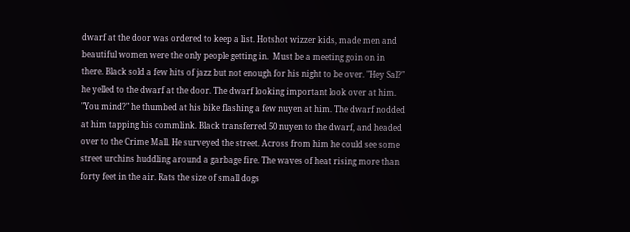dwarf at the door was ordered to keep a list. Hotshot wizzer kids, made men and beautiful women were the only people getting in.  Must be a meeting goin on in there. Black sold a few hits of jazz but not enough for his night to be over. "Hey Sal?" he yelled to the dwarf at the door. The dwarf looking important look over at him. "You mind?" he thumbed at his bike flashing a few nuyen at him. The dwarf nodded at him tapping his commlink. Black transferred 50 nuyen to the dwarf, and headed over to the Crime Mall. He surveyed the street. Across from him he could see some street urchins huddling around a garbage fire. The waves of heat rising more than forty feet in the air. Rats the size of small dogs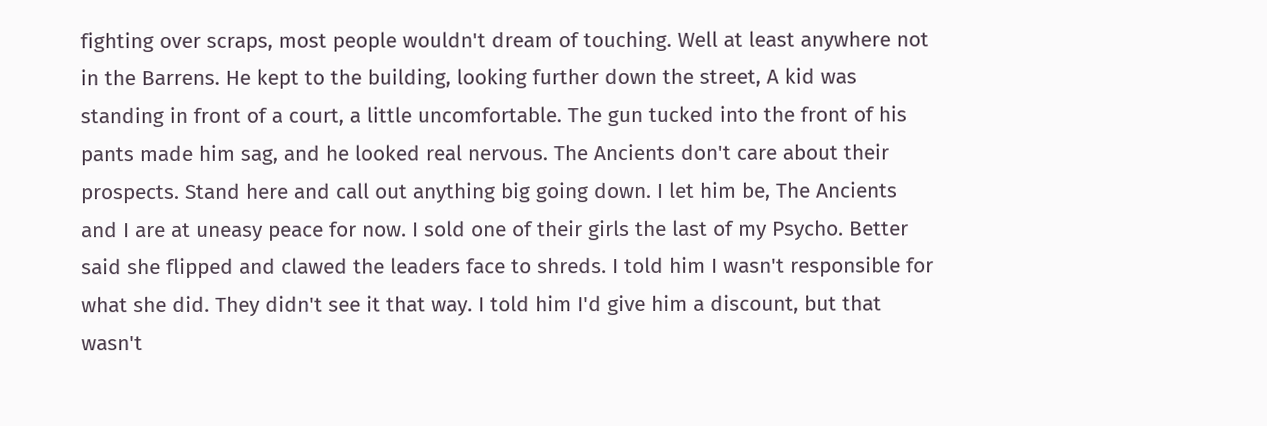fighting over scraps, most people wouldn't dream of touching. Well at least anywhere not in the Barrens. He kept to the building, looking further down the street, A kid was standing in front of a court, a little uncomfortable. The gun tucked into the front of his pants made him sag, and he looked real nervous. The Ancients don't care about their prospects. Stand here and call out anything big going down. I let him be, The Ancients and I are at uneasy peace for now. I sold one of their girls the last of my Psycho. Better said she flipped and clawed the leaders face to shreds. I told him I wasn't responsible for what she did. They didn't see it that way. I told him I'd give him a discount, but that wasn't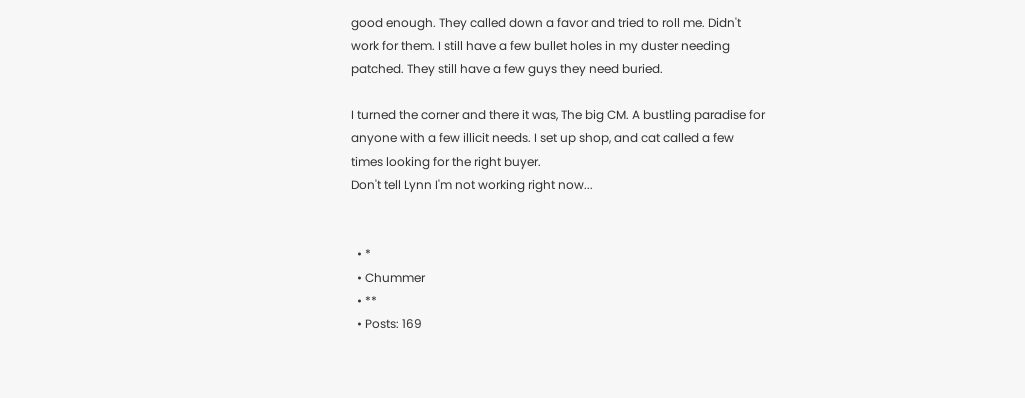good enough. They called down a favor and tried to roll me. Didn't work for them. I still have a few bullet holes in my duster needing patched. They still have a few guys they need buried.

I turned the corner and there it was, The big CM. A bustling paradise for anyone with a few illicit needs. I set up shop, and cat called a few times looking for the right buyer.
Don't tell Lynn I'm not working right now...


  • *
  • Chummer
  • **
  • Posts: 169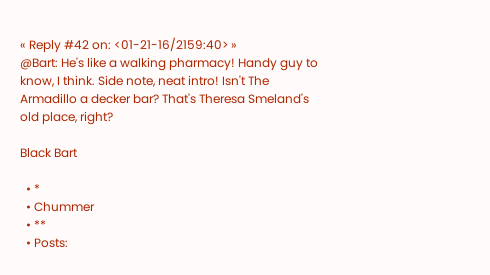« Reply #42 on: <01-21-16/2159:40> »
@Bart: He's like a walking pharmacy! Handy guy to know, I think. Side note, neat intro! Isn't The Armadillo a decker bar? That's Theresa Smeland's old place, right?

Black Bart

  • *
  • Chummer
  • **
  • Posts: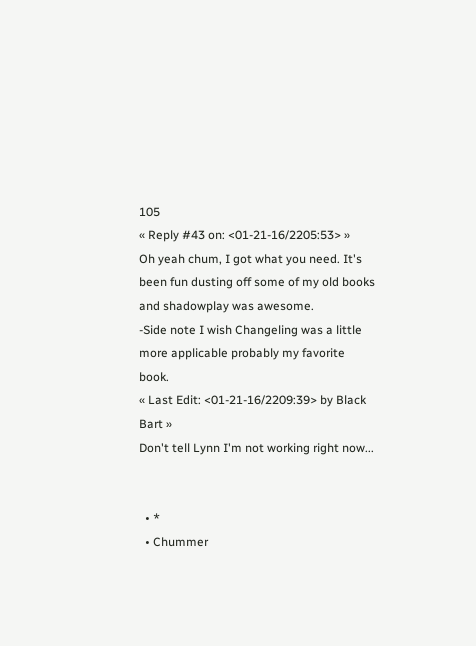105
« Reply #43 on: <01-21-16/2205:53> »
Oh yeah chum, I got what you need. It's been fun dusting off some of my old books and shadowplay was awesome.
-Side note I wish Changeling was a little more applicable probably my favorite book.
« Last Edit: <01-21-16/2209:39> by Black Bart »
Don't tell Lynn I'm not working right now...


  • *
  • Chummer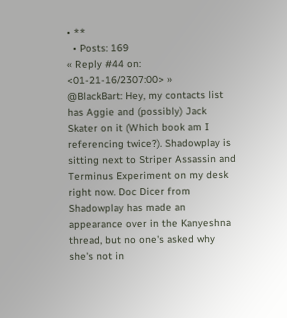• **
  • Posts: 169
« Reply #44 on: <01-21-16/2307:00> »
@BlackBart: Hey, my contacts list has Aggie and (possibly) Jack Skater on it (Which book am I referencing twice?). Shadowplay is sitting next to Striper Assassin and Terminus Experiment on my desk right now. Doc Dicer from Shadowplay has made an appearance over in the Kanyeshna thread, but no one's asked why she's not in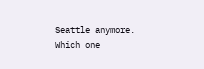Seattle anymore. Which one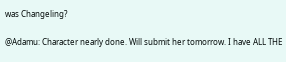was Changeling?

@Adamu: Character nearly done. Will submit her tomorrow. I have ALL THE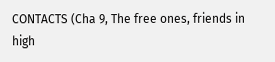CONTACTS (Cha 9, The free ones, friends in high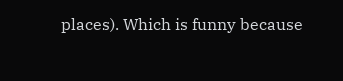places). Which is funny because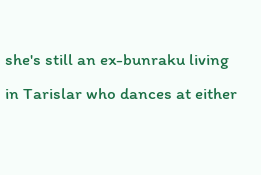she's still an ex-bunraku living in Tarislar who dances at either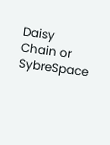Daisy Chain or SybreSpace